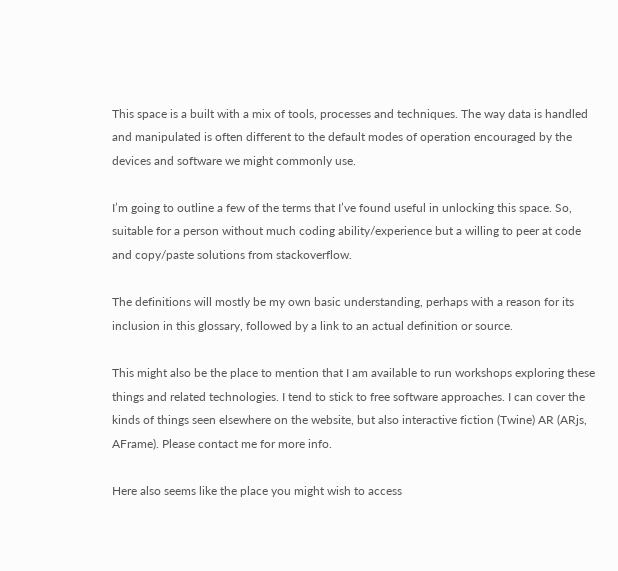This space is a built with a mix of tools, processes and techniques. The way data is handled and manipulated is often different to the default modes of operation encouraged by the devices and software we might commonly use.

I’m going to outline a few of the terms that I’ve found useful in unlocking this space. So, suitable for a person without much coding ability/experience but a willing to peer at code and copy/paste solutions from stackoverflow.

The definitions will mostly be my own basic understanding, perhaps with a reason for its inclusion in this glossary, followed by a link to an actual definition or source.

This might also be the place to mention that I am available to run workshops exploring these things and related technologies. I tend to stick to free software approaches. I can cover the kinds of things seen elsewhere on the website, but also interactive fiction (Twine) AR (ARjs, AFrame). Please contact me for more info.

Here also seems like the place you might wish to access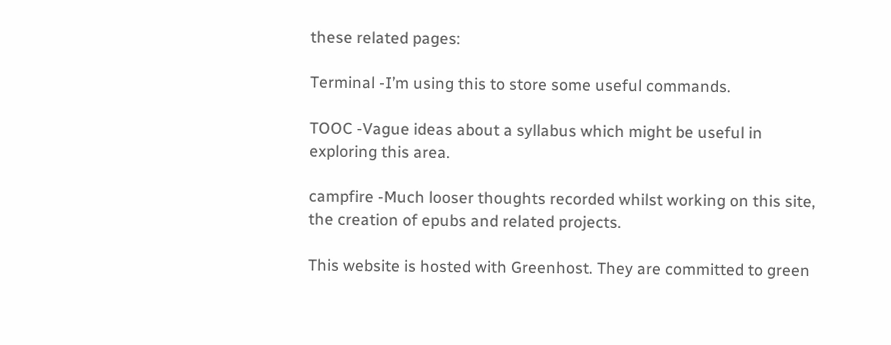these related pages:

Terminal -I’m using this to store some useful commands.

TOOC -Vague ideas about a syllabus which might be useful in exploring this area.

campfire -Much looser thoughts recorded whilst working on this site, the creation of epubs and related projects.

This website is hosted with Greenhost. They are committed to green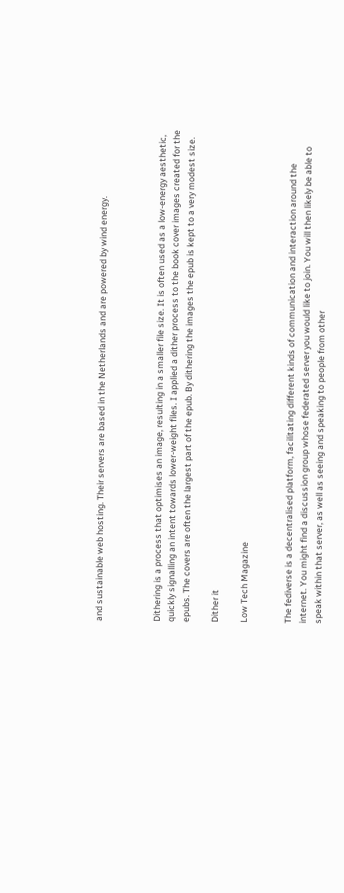and sustainable web hosting. Their servers are based in the Netherlands and are powered by wind energy.



Dithering is a process that optimises an image, resulting in a smaller file size. It is often used as a low-energy aesthetic, quickly signalling an intent towards lower-weight files. I applied a dither process to the book cover images created for the epubs. The covers are often the largest part of the epub. By dithering the images the epub is kept to a very modest size.

Dither it

Low Tech Magazine


The fediverse is a decentralised platform, facilitating different kinds of communication and interaction around the internet. You might find a discussion group whose federated server you would like to join. You will then likely be able to speak within that server, as well as seeing and speaking to people from other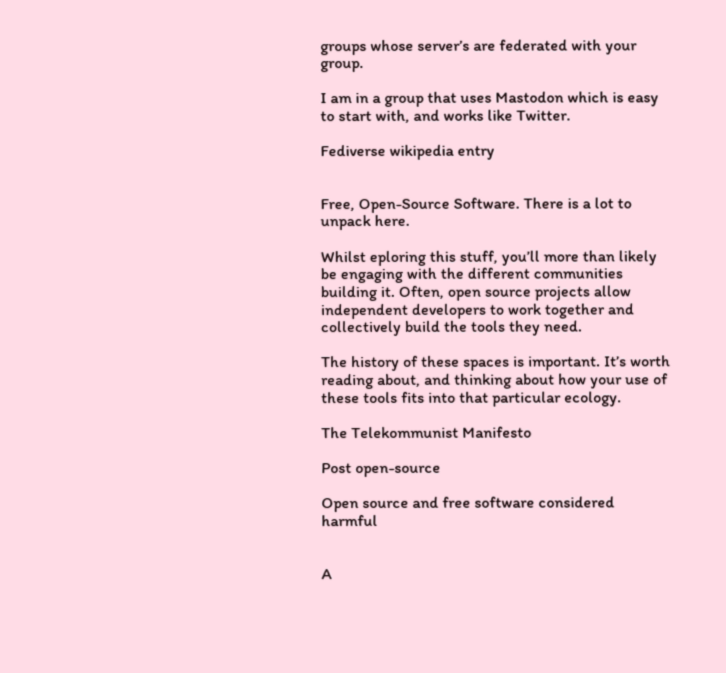groups whose server’s are federated with your group.

I am in a group that uses Mastodon which is easy to start with, and works like Twitter.

Fediverse wikipedia entry


Free, Open-Source Software. There is a lot to unpack here.

Whilst eploring this stuff, you’ll more than likely be engaging with the different communities building it. Often, open source projects allow independent developers to work together and collectively build the tools they need.

The history of these spaces is important. It’s worth reading about, and thinking about how your use of these tools fits into that particular ecology.

The Telekommunist Manifesto

Post open-source

Open source and free software considered harmful


A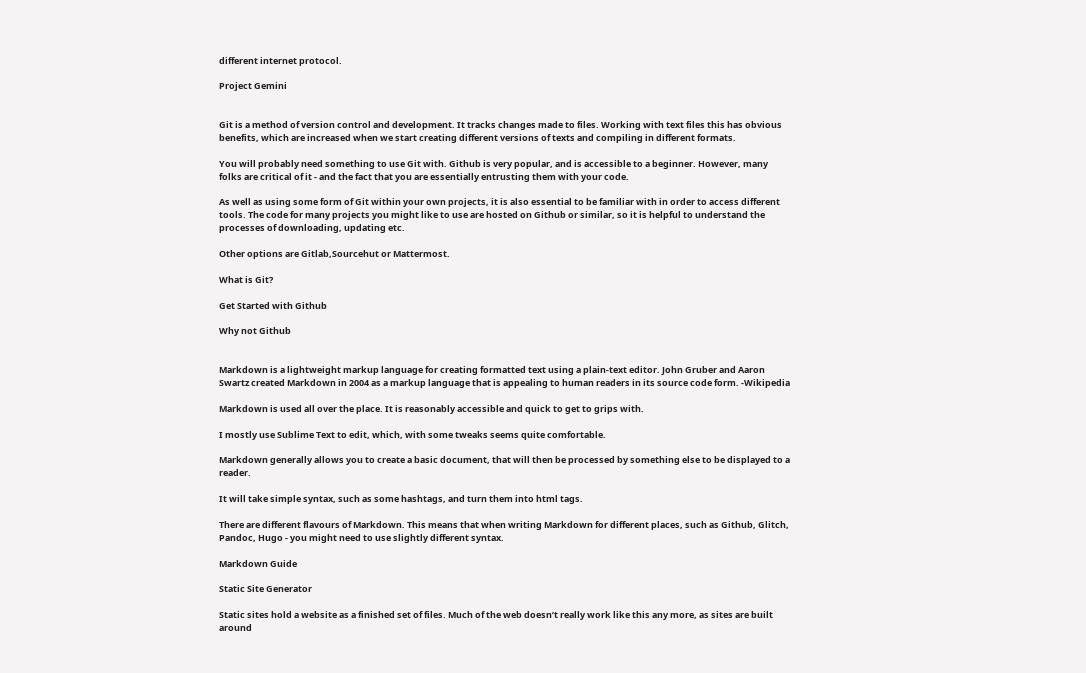different internet protocol.

Project Gemini


Git is a method of version control and development. It tracks changes made to files. Working with text files this has obvious benefits, which are increased when we start creating different versions of texts and compiling in different formats.

You will probably need something to use Git with. Github is very popular, and is accessible to a beginner. However, many folks are critical of it - and the fact that you are essentially entrusting them with your code.

As well as using some form of Git within your own projects, it is also essential to be familiar with in order to access different tools. The code for many projects you might like to use are hosted on Github or similar, so it is helpful to understand the processes of downloading, updating etc.

Other options are Gitlab,Sourcehut or Mattermost.

What is Git?

Get Started with Github

Why not Github


Markdown is a lightweight markup language for creating formatted text using a plain-text editor. John Gruber and Aaron Swartz created Markdown in 2004 as a markup language that is appealing to human readers in its source code form. -Wikipedia

Markdown is used all over the place. It is reasonably accessible and quick to get to grips with.

I mostly use Sublime Text to edit, which, with some tweaks seems quite comfortable.

Markdown generally allows you to create a basic document, that will then be processed by something else to be displayed to a reader.

It will take simple syntax, such as some hashtags, and turn them into html tags.

There are different flavours of Markdown. This means that when writing Markdown for different places, such as Github, Glitch, Pandoc, Hugo - you might need to use slightly different syntax.

Markdown Guide

Static Site Generator

Static sites hold a website as a finished set of files. Much of the web doesn’t really work like this any more, as sites are built around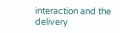interaction and the delivery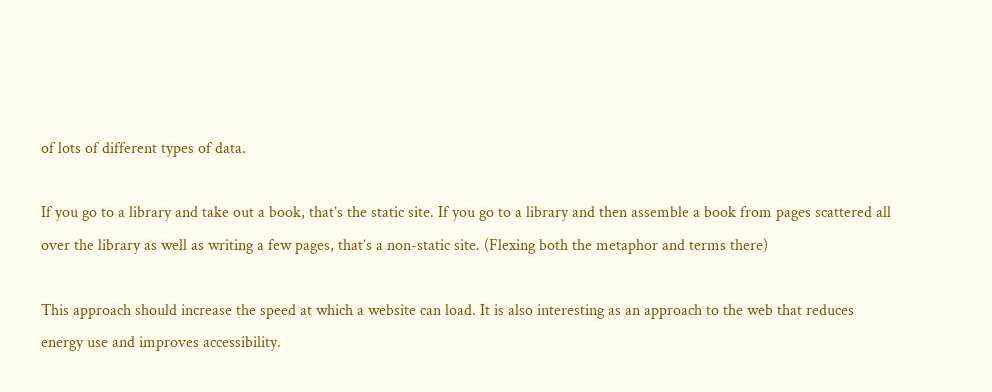of lots of different types of data.

If you go to a library and take out a book, that’s the static site. If you go to a library and then assemble a book from pages scattered all over the library as well as writing a few pages, that’s a non-static site. (Flexing both the metaphor and terms there)

This approach should increase the speed at which a website can load. It is also interesting as an approach to the web that reduces energy use and improves accessibility.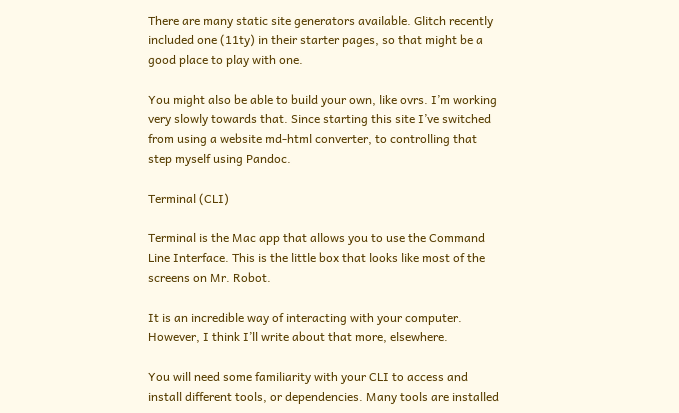There are many static site generators available. Glitch recently included one (11ty) in their starter pages, so that might be a good place to play with one.

You might also be able to build your own, like ovrs. I’m working very slowly towards that. Since starting this site I’ve switched from using a website md-html converter, to controlling that step myself using Pandoc.

Terminal (CLI)

Terminal is the Mac app that allows you to use the Command Line Interface. This is the little box that looks like most of the screens on Mr. Robot.

It is an incredible way of interacting with your computer. However, I think I’ll write about that more, elsewhere.

You will need some familiarity with your CLI to access and install different tools, or dependencies. Many tools are installed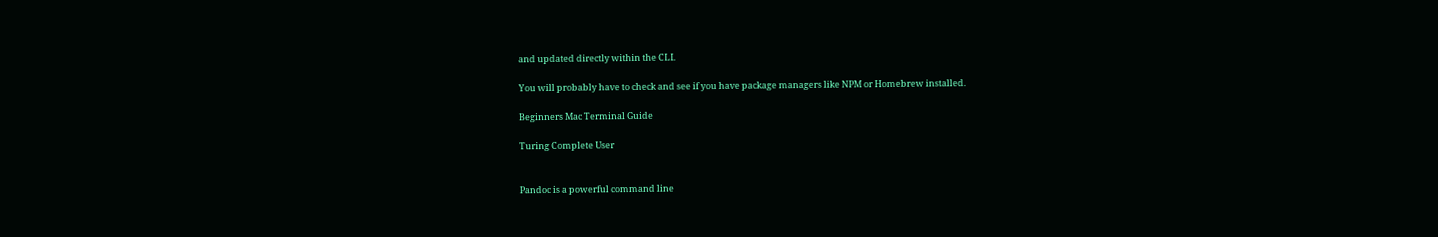and updated directly within the CLI.

You will probably have to check and see if you have package managers like NPM or Homebrew installed.

Beginners Mac Terminal Guide

Turing Complete User


Pandoc is a powerful command line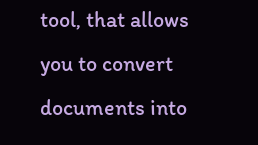tool, that allows you to convert documents into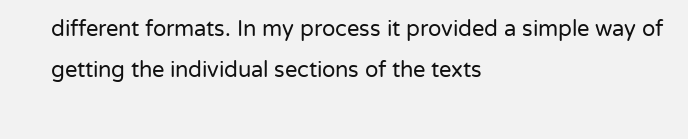different formats. In my process it provided a simple way of getting the individual sections of the texts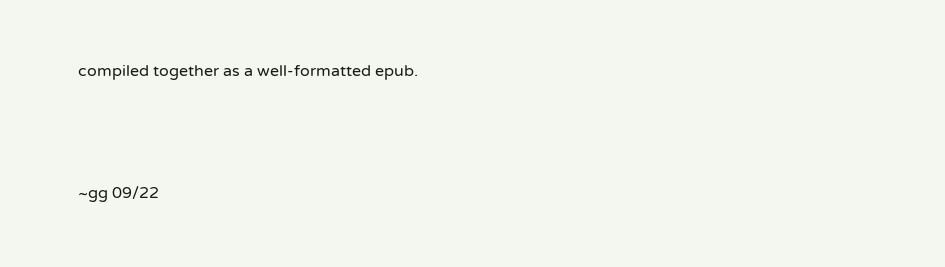compiled together as a well-formatted epub.




~gg 09/22